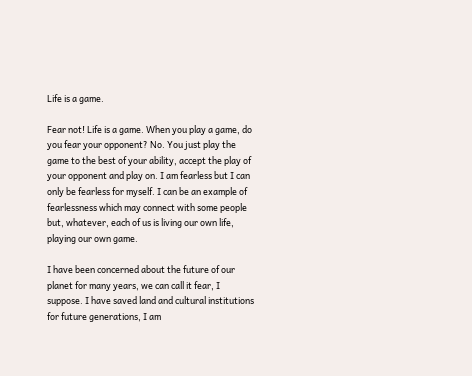Life is a game.

Fear not! Life is a game. When you play a game, do you fear your opponent? No. You just play the game to the best of your ability, accept the play of your opponent and play on. I am fearless but I can only be fearless for myself. I can be an example of fearlessness which may connect with some people but, whatever, each of us is living our own life, playing our own game.

I have been concerned about the future of our planet for many years, we can call it fear, I suppose. I have saved land and cultural institutions for future generations, I am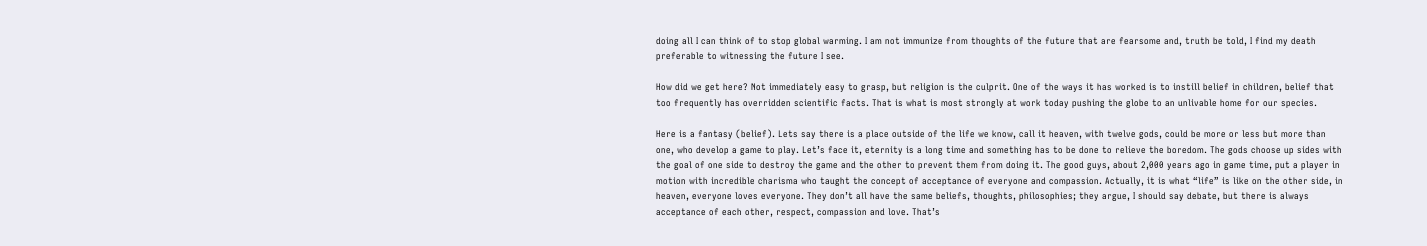doing all I can think of to stop global warming. I am not immunize from thoughts of the future that are fearsome and, truth be told, I find my death preferable to witnessing the future I see.

How did we get here? Not immediately easy to grasp, but religion is the culprit. One of the ways it has worked is to instill belief in children, belief that too frequently has overridden scientific facts. That is what is most strongly at work today pushing the globe to an unlivable home for our species.

Here is a fantasy (belief). Lets say there is a place outside of the life we know, call it heaven, with twelve gods, could be more or less but more than one, who develop a game to play. Let’s face it, eternity is a long time and something has to be done to relieve the boredom. The gods choose up sides with the goal of one side to destroy the game and the other to prevent them from doing it. The good guys, about 2,000 years ago in game time, put a player in motion with incredible charisma who taught the concept of acceptance of everyone and compassion. Actually, it is what “life” is like on the other side, in heaven, everyone loves everyone. They don’t all have the same beliefs, thoughts, philosophies; they argue, I should say debate, but there is always acceptance of each other, respect, compassion and love. That’s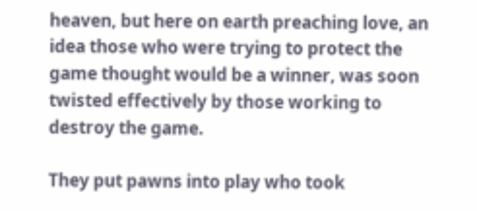heaven, but here on earth preaching love, an idea those who were trying to protect the game thought would be a winner, was soon twisted effectively by those working to destroy the game.

They put pawns into play who took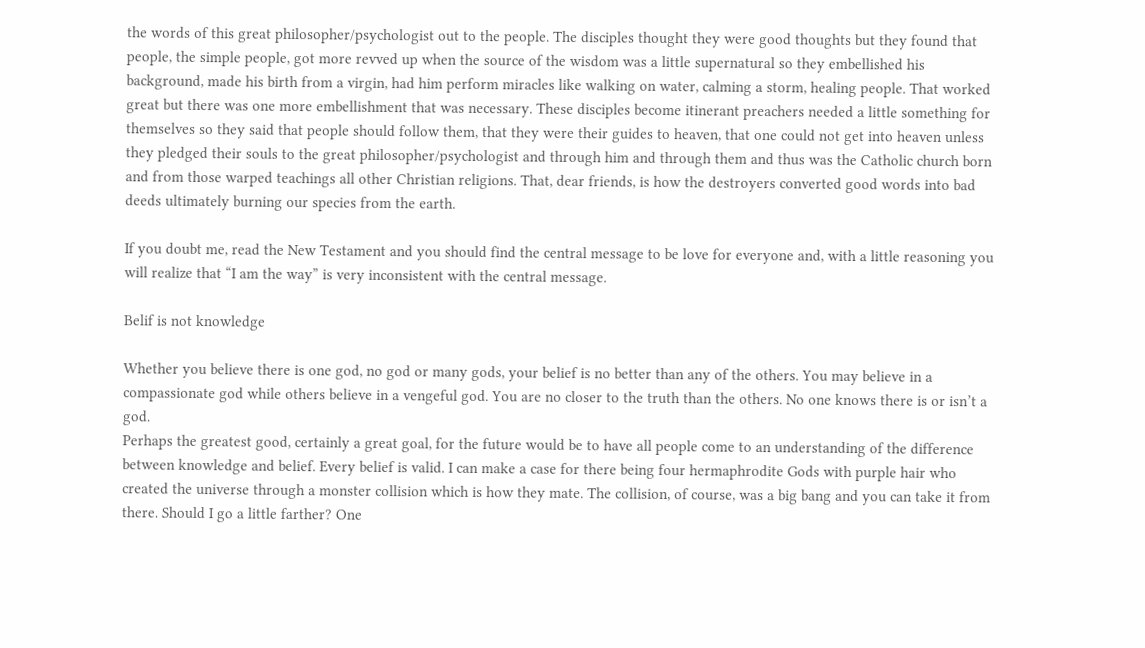the words of this great philosopher/psychologist out to the people. The disciples thought they were good thoughts but they found that people, the simple people, got more revved up when the source of the wisdom was a little supernatural so they embellished his background, made his birth from a virgin, had him perform miracles like walking on water, calming a storm, healing people. That worked great but there was one more embellishment that was necessary. These disciples become itinerant preachers needed a little something for themselves so they said that people should follow them, that they were their guides to heaven, that one could not get into heaven unless they pledged their souls to the great philosopher/psychologist and through him and through them and thus was the Catholic church born and from those warped teachings all other Christian religions. That, dear friends, is how the destroyers converted good words into bad deeds ultimately burning our species from the earth.

If you doubt me, read the New Testament and you should find the central message to be love for everyone and, with a little reasoning you will realize that “I am the way” is very inconsistent with the central message.

Belif is not knowledge

Whether you believe there is one god, no god or many gods, your belief is no better than any of the others. You may believe in a compassionate god while others believe in a vengeful god. You are no closer to the truth than the others. No one knows there is or isn’t a god.
Perhaps the greatest good, certainly a great goal, for the future would be to have all people come to an understanding of the difference between knowledge and belief. Every belief is valid. I can make a case for there being four hermaphrodite Gods with purple hair who created the universe through a monster collision which is how they mate. The collision, of course, was a big bang and you can take it from there. Should I go a little farther? One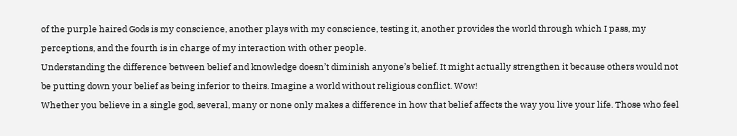of the purple haired Gods is my conscience, another plays with my conscience, testing it, another provides the world through which I pass, my perceptions, and the fourth is in charge of my interaction with other people.
Understanding the difference between belief and knowledge doesn’t diminish anyone’s belief. It might actually strengthen it because others would not be putting down your belief as being inferior to theirs. Imagine a world without religious conflict. Wow!
Whether you believe in a single god, several, many or none only makes a difference in how that belief affects the way you live your life. Those who feel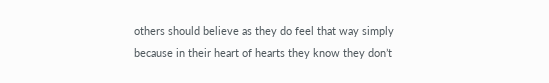others should believe as they do feel that way simply because in their heart of hearts they know they don’t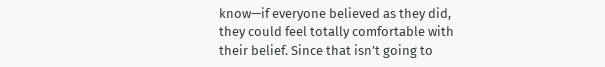know—if everyone believed as they did, they could feel totally comfortable with their belief. Since that isn’t going to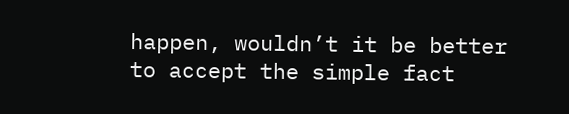happen, wouldn’t it be better to accept the simple fact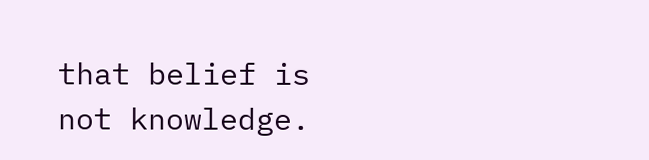that belief is not knowledge.